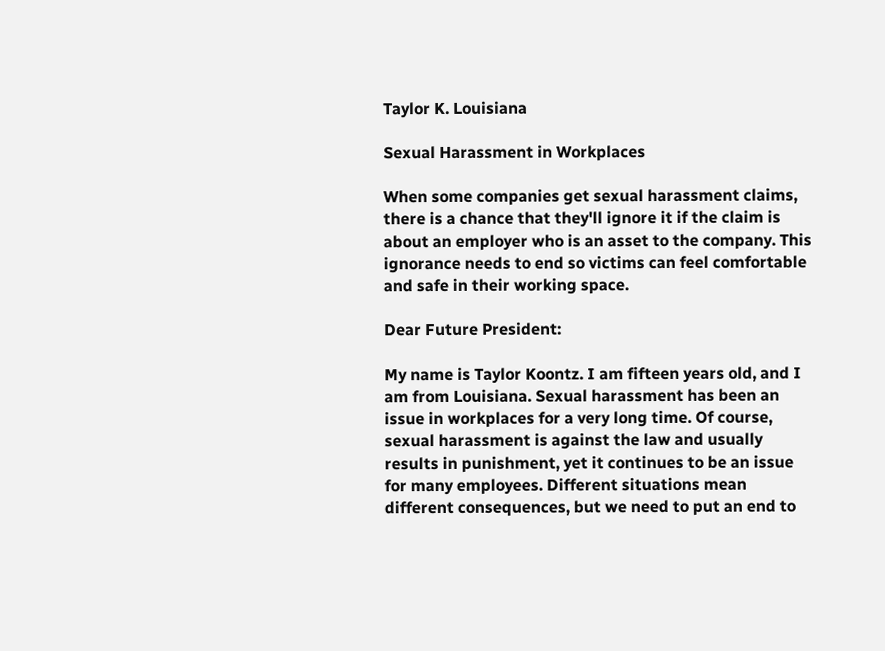Taylor K. Louisiana

Sexual Harassment in Workplaces

When some companies get sexual harassment claims, there is a chance that they'll ignore it if the claim is about an employer who is an asset to the company. This ignorance needs to end so victims can feel comfortable and safe in their working space.

Dear Future President:

My name is Taylor Koontz. I am fifteen years old, and I am from Louisiana. Sexual harassment has been an issue in workplaces for a very long time. Of course, sexual harassment is against the law and usually results in punishment, yet it continues to be an issue for many employees. Different situations mean different consequences, but we need to put an end to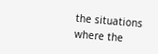the situations where the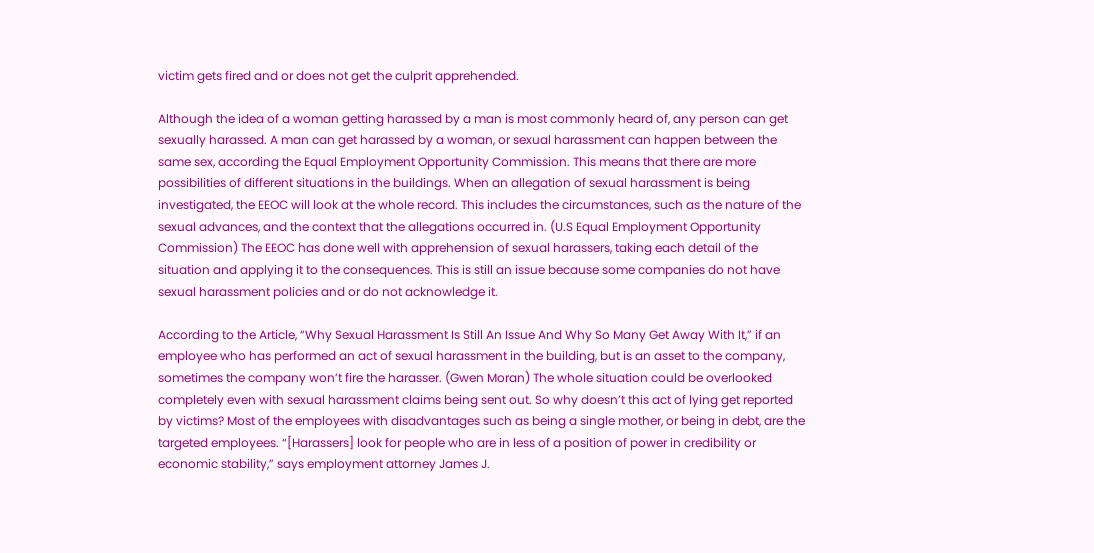victim gets fired and or does not get the culprit apprehended.

Although the idea of a woman getting harassed by a man is most commonly heard of, any person can get sexually harassed. A man can get harassed by a woman, or sexual harassment can happen between the same sex, according the Equal Employment Opportunity Commission. This means that there are more possibilities of different situations in the buildings. When an allegation of sexual harassment is being investigated, the EEOC will look at the whole record. This includes the circumstances, such as the nature of the sexual advances, and the context that the allegations occurred in. (U.S Equal Employment Opportunity Commission) The EEOC has done well with apprehension of sexual harassers, taking each detail of the situation and applying it to the consequences. This is still an issue because some companies do not have sexual harassment policies and or do not acknowledge it.

According to the Article, “Why Sexual Harassment Is Still An Issue And Why So Many Get Away With It,” if an employee who has performed an act of sexual harassment in the building, but is an asset to the company, sometimes the company won’t fire the harasser. (Gwen Moran) The whole situation could be overlooked completely even with sexual harassment claims being sent out. So why doesn’t this act of lying get reported by victims? Most of the employees with disadvantages such as being a single mother, or being in debt, are the targeted employees. “[Harassers] look for people who are in less of a position of power in credibility or economic stability,” says employment attorney James J.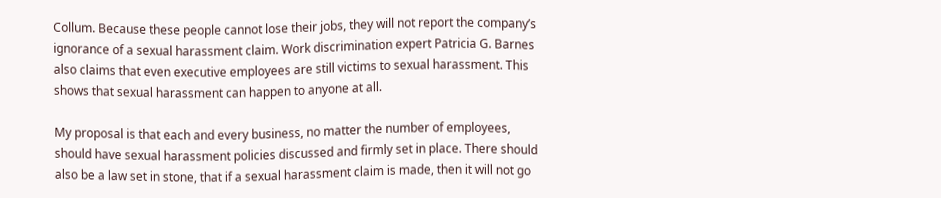Collum. Because these people cannot lose their jobs, they will not report the company’s ignorance of a sexual harassment claim. Work discrimination expert Patricia G. Barnes also claims that even executive employees are still victims to sexual harassment. This shows that sexual harassment can happen to anyone at all.

My proposal is that each and every business, no matter the number of employees, should have sexual harassment policies discussed and firmly set in place. There should also be a law set in stone, that if a sexual harassment claim is made, then it will not go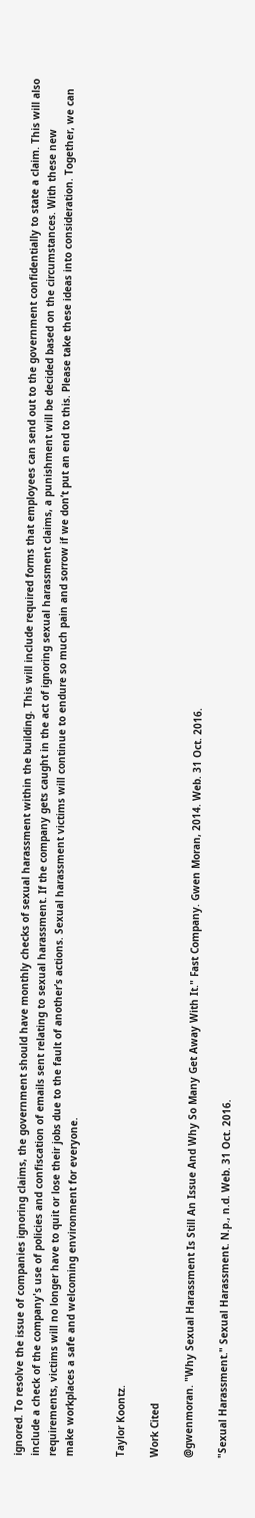ignored. To resolve the issue of companies ignoring claims, the government should have monthly checks of sexual harassment within the building. This will include required forms that employees can send out to the government confidentially to state a claim. This will also include a check of the company's use of policies and confiscation of emails sent relating to sexual harassment. If the company gets caught in the act of ignoring sexual harassment claims, a punishment will be decided based on the circumstances. With these new requirements, victims will no longer have to quit or lose their jobs due to the fault of another’s actions. Sexual harassment victims will continue to endure so much pain and sorrow if we don’t put an end to this. Please take these ideas into consideration. Together, we can make workplaces a safe and welcoming environment for everyone.


Taylor Koontz.

Work Cited

@gwenmoran. "Why Sexual Harassment Is Still An Issue And Why So Many Get Away With It." Fast Company. Gwen Moran, 2014. Web. 31 Oct. 2016.

"Sexual Harassment." Sexual Harassment. N.p., n.d. Web. 31 Oct. 2016.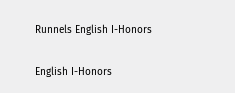Runnels English I-Honors

English I-Honors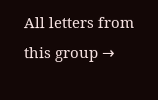All letters from this group →